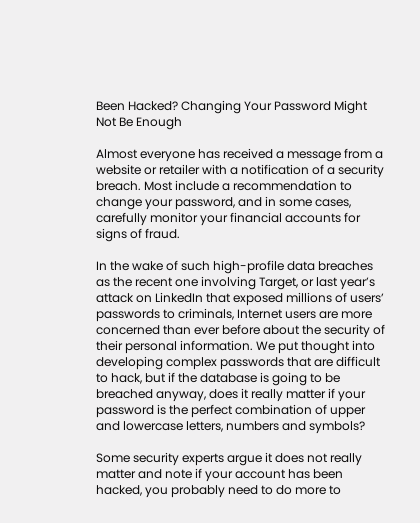Been Hacked? Changing Your Password Might Not Be Enough

Almost everyone has received a message from a website or retailer with a notification of a security breach. Most include a recommendation to change your password, and in some cases, carefully monitor your financial accounts for signs of fraud.

In the wake of such high-profile data breaches as the recent one involving Target, or last year’s attack on LinkedIn that exposed millions of users’ passwords to criminals, Internet users are more concerned than ever before about the security of their personal information. We put thought into developing complex passwords that are difficult to hack, but if the database is going to be breached anyway, does it really matter if your password is the perfect combination of upper and lowercase letters, numbers and symbols?

Some security experts argue it does not really matter and note if your account has been hacked, you probably need to do more to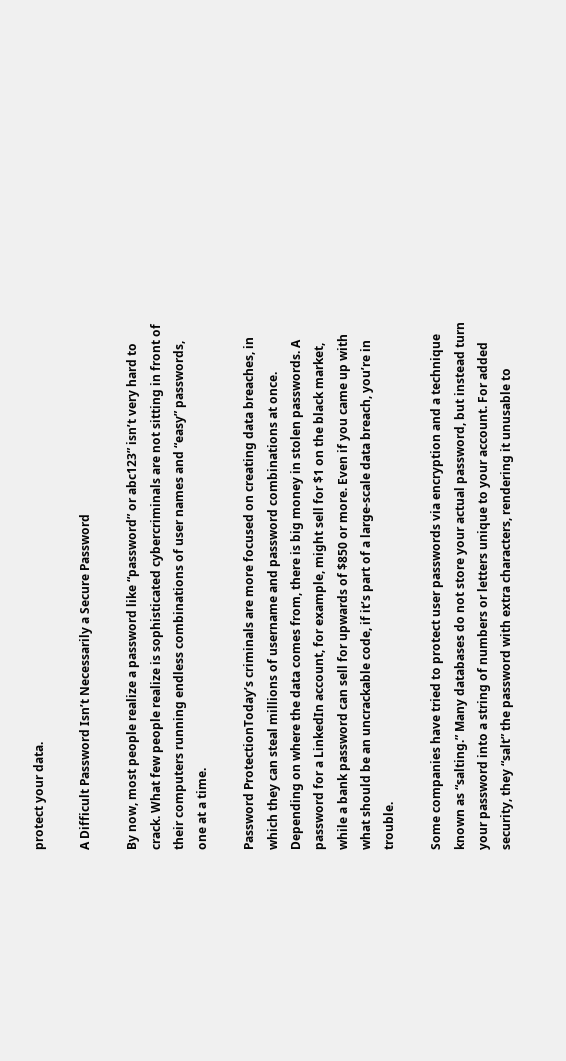protect your data.

A Difficult Password Isn’t Necessarily a Secure Password

By now, most people realize a password like “password” or abc123” isn’t very hard to crack. What few people realize is sophisticated cybercriminals are not sitting in front of their computers running endless combinations of user names and “easy” passwords, one at a time.

Password ProtectionToday’s criminals are more focused on creating data breaches, in which they can steal millions of username and password combinations at once. Depending on where the data comes from, there is big money in stolen passwords. A password for a LinkedIn account, for example, might sell for $1 on the black market, while a bank password can sell for upwards of $850 or more. Even if you came up with what should be an uncrackable code, if it’s part of a large-scale data breach, you’re in trouble.

Some companies have tried to protect user passwords via encryption and a technique known as “salting.” Many databases do not store your actual password, but instead turn your password into a string of numbers or letters unique to your account. For added security, they “salt” the password with extra characters, rendering it unusable to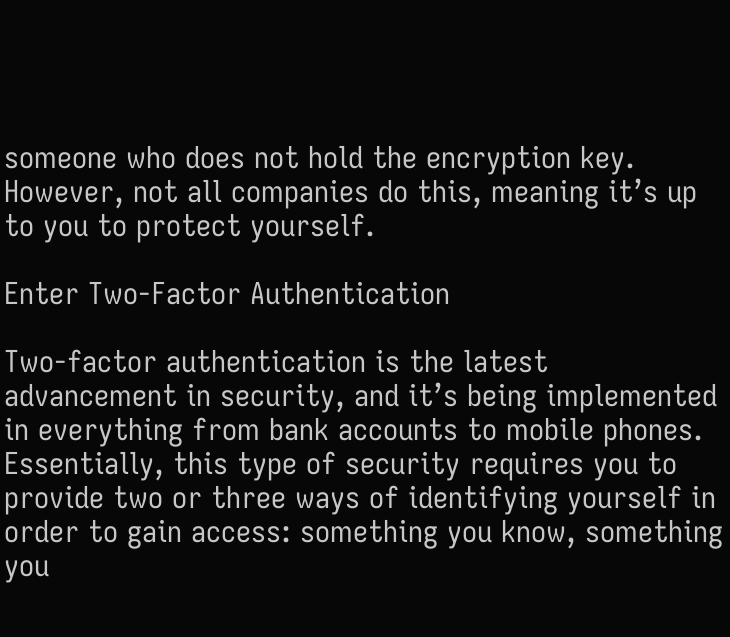someone who does not hold the encryption key. However, not all companies do this, meaning it’s up to you to protect yourself.

Enter Two-Factor Authentication

Two-factor authentication is the latest advancement in security, and it’s being implemented in everything from bank accounts to mobile phones. Essentially, this type of security requires you to provide two or three ways of identifying yourself in order to gain access: something you know, something you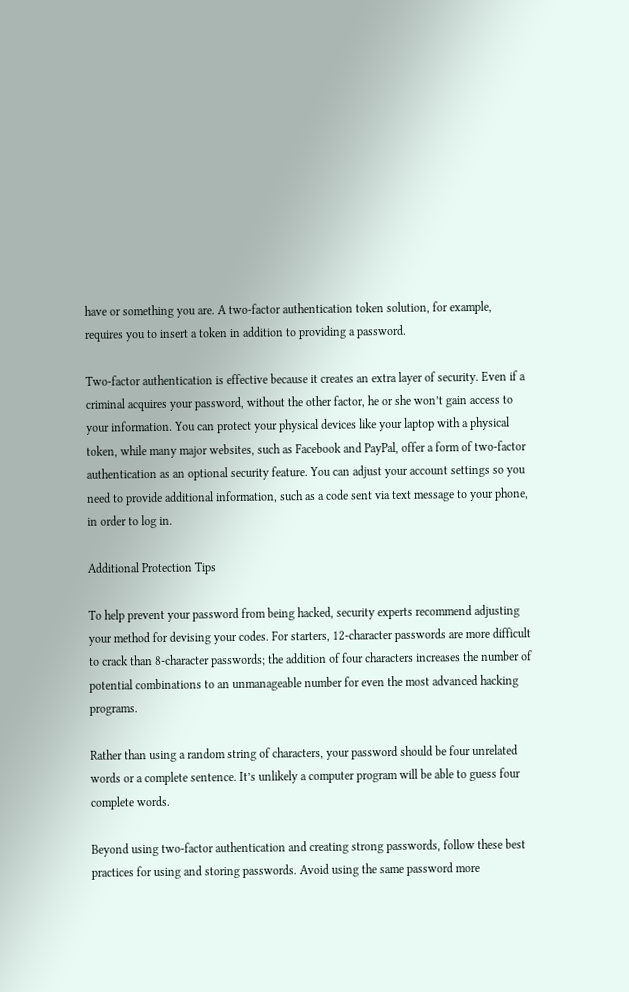have or something you are. A two-factor authentication token solution, for example, requires you to insert a token in addition to providing a password.

Two-factor authentication is effective because it creates an extra layer of security. Even if a criminal acquires your password, without the other factor, he or she won’t gain access to your information. You can protect your physical devices like your laptop with a physical token, while many major websites, such as Facebook and PayPal, offer a form of two-factor authentication as an optional security feature. You can adjust your account settings so you need to provide additional information, such as a code sent via text message to your phone, in order to log in.

Additional Protection Tips

To help prevent your password from being hacked, security experts recommend adjusting your method for devising your codes. For starters, 12-character passwords are more difficult to crack than 8-character passwords; the addition of four characters increases the number of potential combinations to an unmanageable number for even the most advanced hacking programs.

Rather than using a random string of characters, your password should be four unrelated words or a complete sentence. It’s unlikely a computer program will be able to guess four complete words.

Beyond using two-factor authentication and creating strong passwords, follow these best practices for using and storing passwords. Avoid using the same password more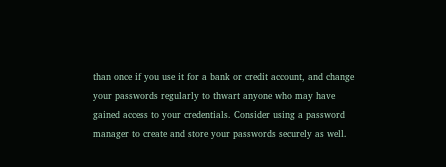than once if you use it for a bank or credit account, and change your passwords regularly to thwart anyone who may have gained access to your credentials. Consider using a password manager to create and store your passwords securely as well.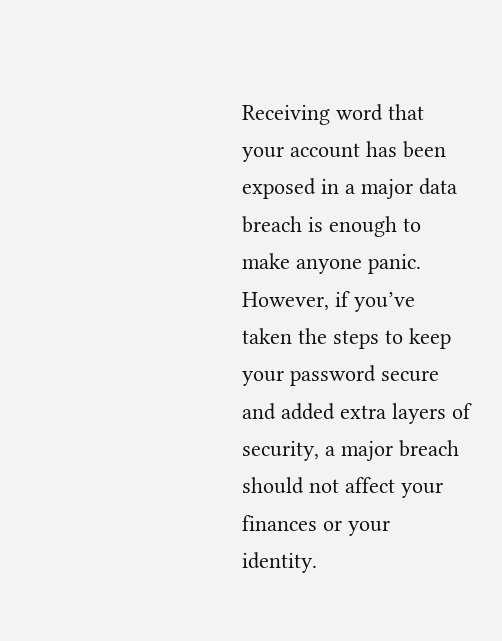Receiving word that your account has been exposed in a major data breach is enough to make anyone panic. However, if you’ve taken the steps to keep your password secure and added extra layers of security, a major breach should not affect your finances or your identity.